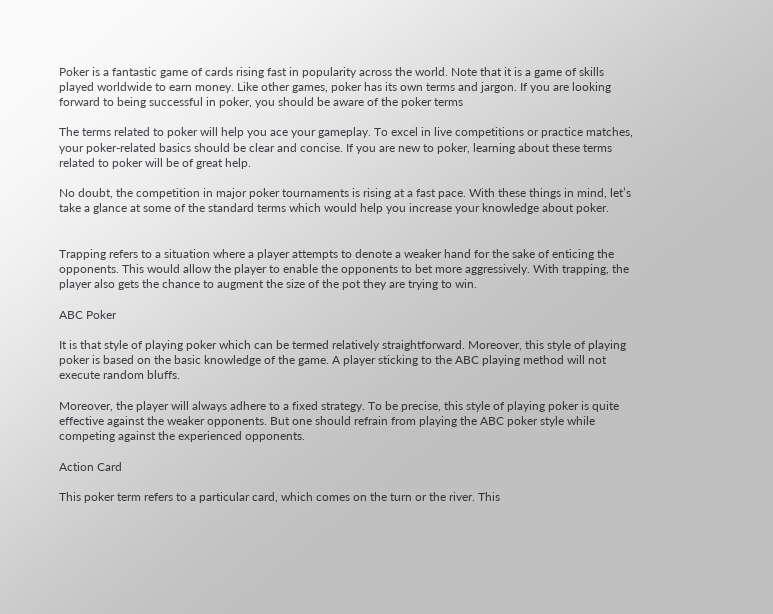Poker is a fantastic game of cards rising fast in popularity across the world. Note that it is a game of skills played worldwide to earn money. Like other games, poker has its own terms and jargon. If you are looking forward to being successful in poker, you should be aware of the poker terms

The terms related to poker will help you ace your gameplay. To excel in live competitions or practice matches, your poker-related basics should be clear and concise. If you are new to poker, learning about these terms related to poker will be of great help.

No doubt, the competition in major poker tournaments is rising at a fast pace. With these things in mind, let’s take a glance at some of the standard terms which would help you increase your knowledge about poker.


Trapping refers to a situation where a player attempts to denote a weaker hand for the sake of enticing the opponents. This would allow the player to enable the opponents to bet more aggressively. With trapping, the player also gets the chance to augment the size of the pot they are trying to win.

ABC Poker

It is that style of playing poker which can be termed relatively straightforward. Moreover, this style of playing poker is based on the basic knowledge of the game. A player sticking to the ABC playing method will not execute random bluffs.

Moreover, the player will always adhere to a fixed strategy. To be precise, this style of playing poker is quite effective against the weaker opponents. But one should refrain from playing the ABC poker style while competing against the experienced opponents.

Action Card

This poker term refers to a particular card, which comes on the turn or the river. This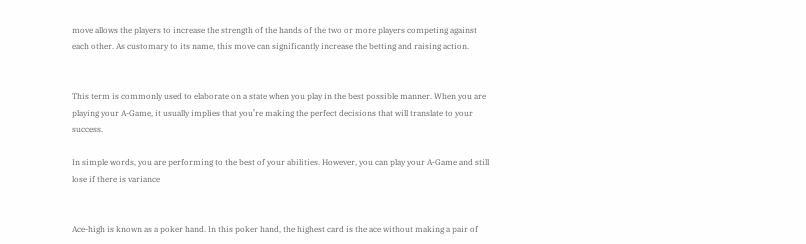move allows the players to increase the strength of the hands of the two or more players competing against each other. As customary to its name, this move can significantly increase the betting and raising action.


This term is commonly used to elaborate on a state when you play in the best possible manner. When you are playing your A-Game, it usually implies that you’re making the perfect decisions that will translate to your success.

In simple words, you are performing to the best of your abilities. However, you can play your A-Game and still lose if there is variance


Ace-high is known as a poker hand. In this poker hand, the highest card is the ace without making a pair of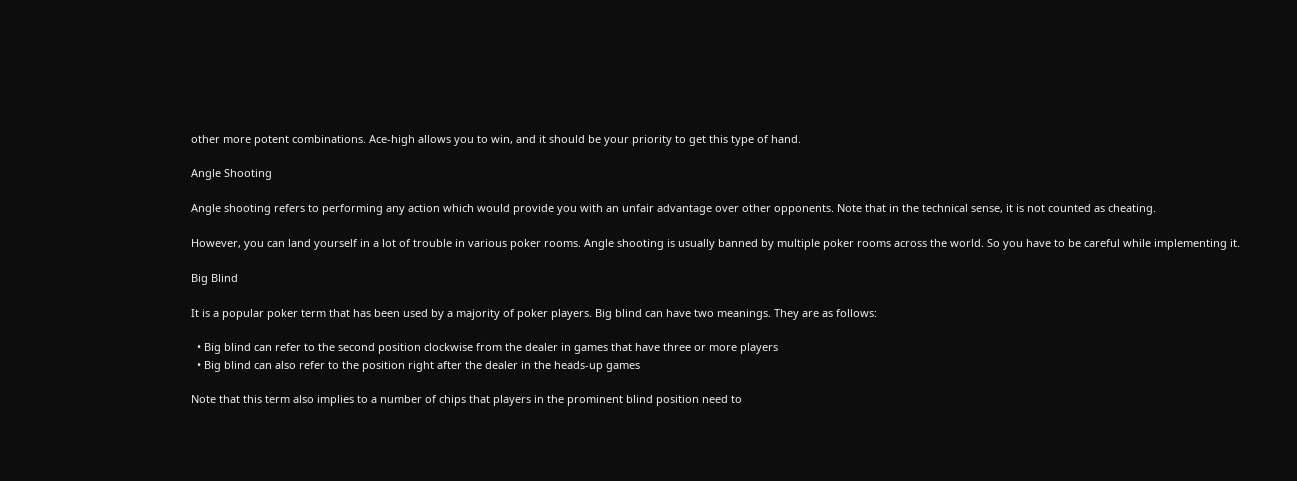other more potent combinations. Ace-high allows you to win, and it should be your priority to get this type of hand.

Angle Shooting

Angle shooting refers to performing any action which would provide you with an unfair advantage over other opponents. Note that in the technical sense, it is not counted as cheating.

However, you can land yourself in a lot of trouble in various poker rooms. Angle shooting is usually banned by multiple poker rooms across the world. So you have to be careful while implementing it.

Big Blind

It is a popular poker term that has been used by a majority of poker players. Big blind can have two meanings. They are as follows:

  • Big blind can refer to the second position clockwise from the dealer in games that have three or more players
  • Big blind can also refer to the position right after the dealer in the heads-up games

Note that this term also implies to a number of chips that players in the prominent blind position need to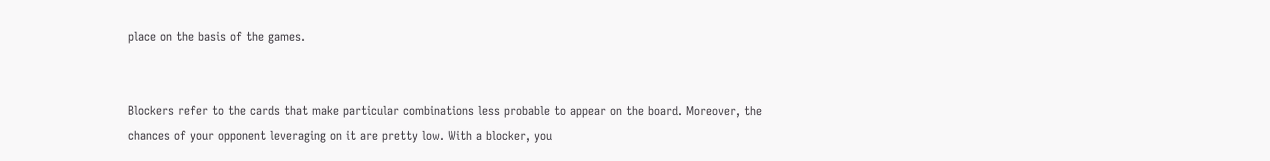place on the basis of the games.


Blockers refer to the cards that make particular combinations less probable to appear on the board. Moreover, the chances of your opponent leveraging on it are pretty low. With a blocker, you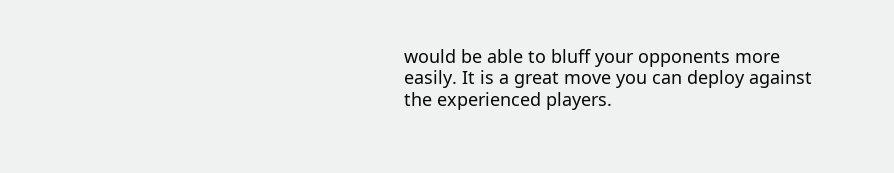would be able to bluff your opponents more easily. It is a great move you can deploy against the experienced players.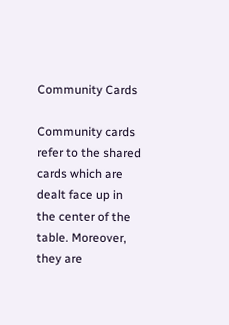Community Cards

Community cards refer to the shared cards which are dealt face up in the center of the table. Moreover, they are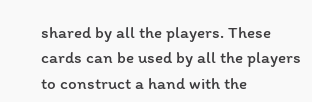shared by all the players. These cards can be used by all the players to construct a hand with the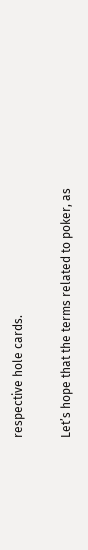respective hole cards.

Let’s hope that the terms related to poker, as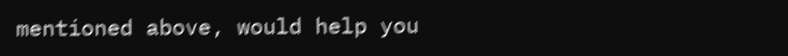mentioned above, would help you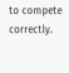to compete correctly.